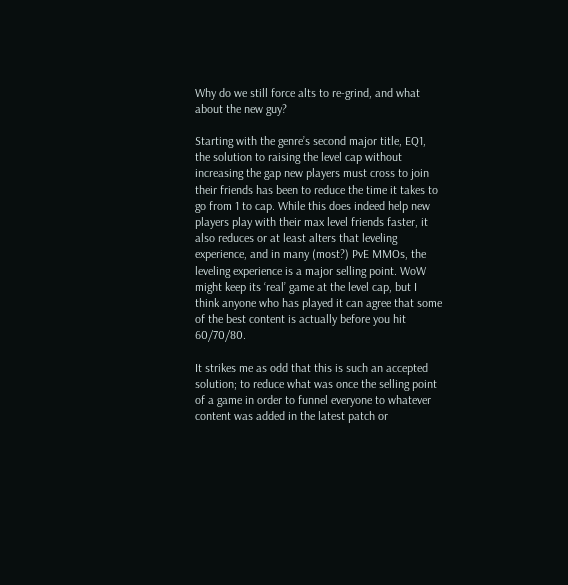Why do we still force alts to re-grind, and what about the new guy?

Starting with the genre’s second major title, EQ1, the solution to raising the level cap without increasing the gap new players must cross to join their friends has been to reduce the time it takes to go from 1 to cap. While this does indeed help new players play with their max level friends faster, it also reduces or at least alters that leveling experience, and in many (most?) PvE MMOs, the leveling experience is a major selling point. WoW might keep its ‘real’ game at the level cap, but I think anyone who has played it can agree that some of the best content is actually before you hit 60/70/80.

It strikes me as odd that this is such an accepted solution; to reduce what was once the selling point of a game in order to funnel everyone to whatever content was added in the latest patch or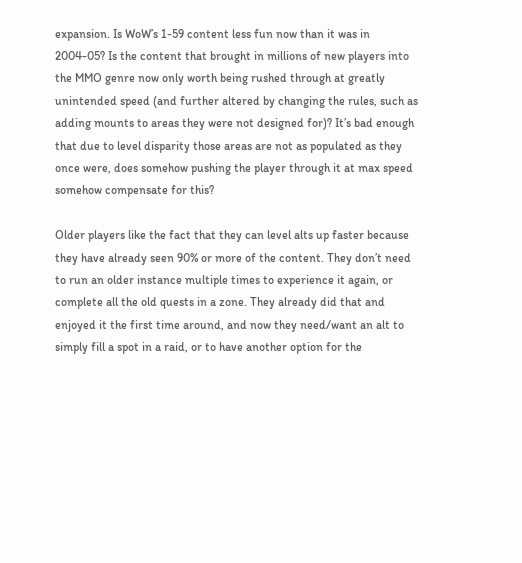expansion. Is WoW’s 1-59 content less fun now than it was in 2004-05? Is the content that brought in millions of new players into the MMO genre now only worth being rushed through at greatly unintended speed (and further altered by changing the rules, such as adding mounts to areas they were not designed for)? It’s bad enough that due to level disparity those areas are not as populated as they once were, does somehow pushing the player through it at max speed somehow compensate for this?

Older players like the fact that they can level alts up faster because they have already seen 90% or more of the content. They don’t need to run an older instance multiple times to experience it again, or complete all the old quests in a zone. They already did that and enjoyed it the first time around, and now they need/want an alt to simply fill a spot in a raid, or to have another option for the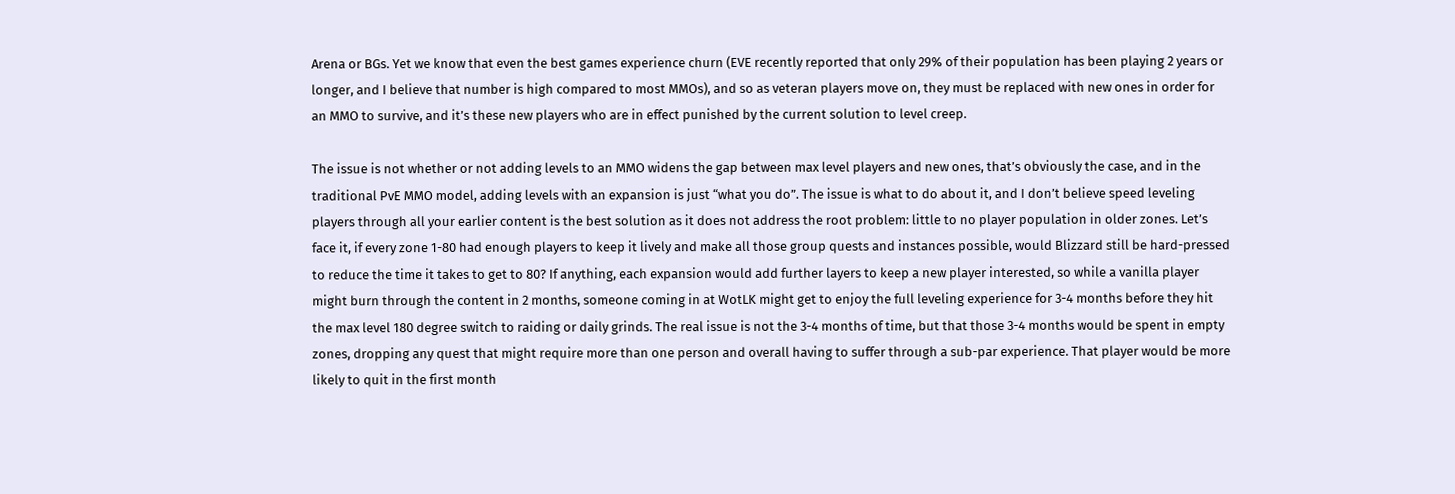Arena or BGs. Yet we know that even the best games experience churn (EVE recently reported that only 29% of their population has been playing 2 years or longer, and I believe that number is high compared to most MMOs), and so as veteran players move on, they must be replaced with new ones in order for an MMO to survive, and it’s these new players who are in effect punished by the current solution to level creep.

The issue is not whether or not adding levels to an MMO widens the gap between max level players and new ones, that’s obviously the case, and in the traditional PvE MMO model, adding levels with an expansion is just “what you do”. The issue is what to do about it, and I don’t believe speed leveling players through all your earlier content is the best solution as it does not address the root problem: little to no player population in older zones. Let’s face it, if every zone 1-80 had enough players to keep it lively and make all those group quests and instances possible, would Blizzard still be hard-pressed to reduce the time it takes to get to 80? If anything, each expansion would add further layers to keep a new player interested, so while a vanilla player might burn through the content in 2 months, someone coming in at WotLK might get to enjoy the full leveling experience for 3-4 months before they hit the max level 180 degree switch to raiding or daily grinds. The real issue is not the 3-4 months of time, but that those 3-4 months would be spent in empty zones, dropping any quest that might require more than one person and overall having to suffer through a sub-par experience. That player would be more likely to quit in the first month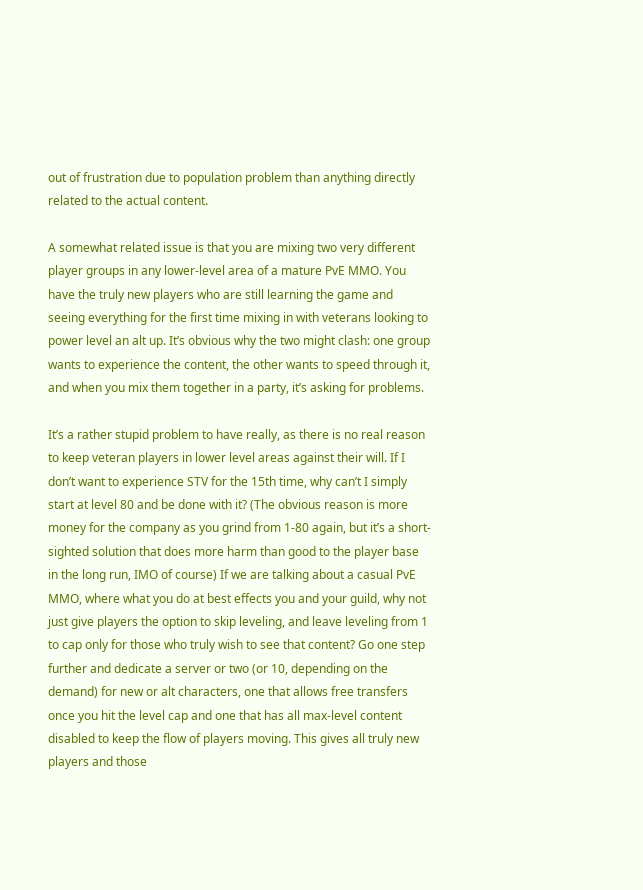out of frustration due to population problem than anything directly related to the actual content.

A somewhat related issue is that you are mixing two very different player groups in any lower-level area of a mature PvE MMO. You have the truly new players who are still learning the game and seeing everything for the first time mixing in with veterans looking to power level an alt up. It’s obvious why the two might clash: one group wants to experience the content, the other wants to speed through it, and when you mix them together in a party, it’s asking for problems.

It’s a rather stupid problem to have really, as there is no real reason to keep veteran players in lower level areas against their will. If I don’t want to experience STV for the 15th time, why can’t I simply start at level 80 and be done with it? (The obvious reason is more money for the company as you grind from 1-80 again, but it’s a short-sighted solution that does more harm than good to the player base in the long run, IMO of course) If we are talking about a casual PvE MMO, where what you do at best effects you and your guild, why not just give players the option to skip leveling, and leave leveling from 1 to cap only for those who truly wish to see that content? Go one step further and dedicate a server or two (or 10, depending on the demand) for new or alt characters, one that allows free transfers once you hit the level cap and one that has all max-level content disabled to keep the flow of players moving. This gives all truly new players and those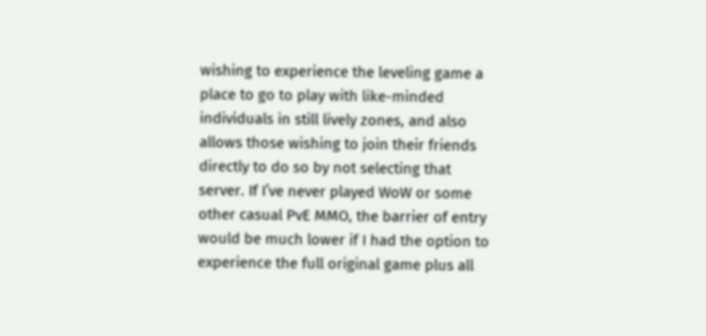wishing to experience the leveling game a place to go to play with like-minded individuals in still lively zones, and also allows those wishing to join their friends directly to do so by not selecting that server. If I’ve never played WoW or some other casual PvE MMO, the barrier of entry would be much lower if I had the option to experience the full original game plus all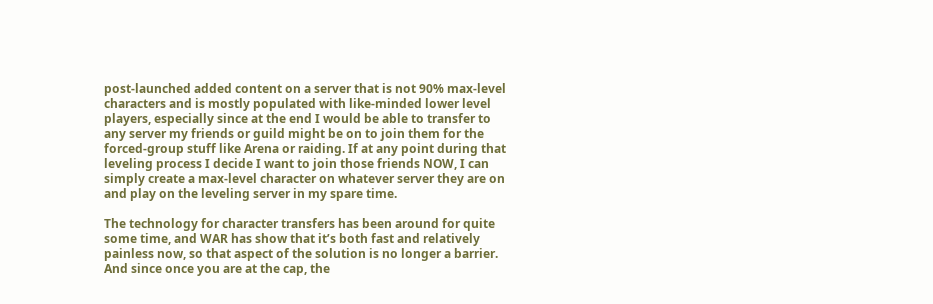post-launched added content on a server that is not 90% max-level characters and is mostly populated with like-minded lower level players, especially since at the end I would be able to transfer to any server my friends or guild might be on to join them for the forced-group stuff like Arena or raiding. If at any point during that leveling process I decide I want to join those friends NOW, I can simply create a max-level character on whatever server they are on and play on the leveling server in my spare time.

The technology for character transfers has been around for quite some time, and WAR has show that it’s both fast and relatively painless now, so that aspect of the solution is no longer a barrier. And since once you are at the cap, the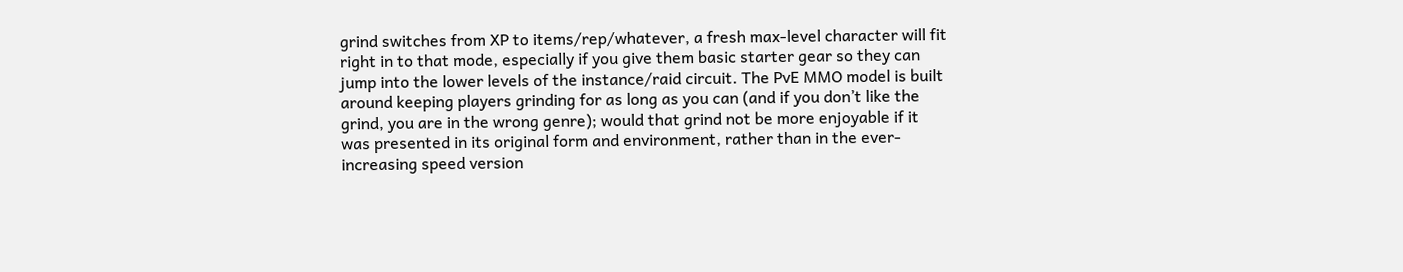grind switches from XP to items/rep/whatever, a fresh max-level character will fit right in to that mode, especially if you give them basic starter gear so they can jump into the lower levels of the instance/raid circuit. The PvE MMO model is built around keeping players grinding for as long as you can (and if you don’t like the grind, you are in the wrong genre); would that grind not be more enjoyable if it was presented in its original form and environment, rather than in the ever-increasing speed version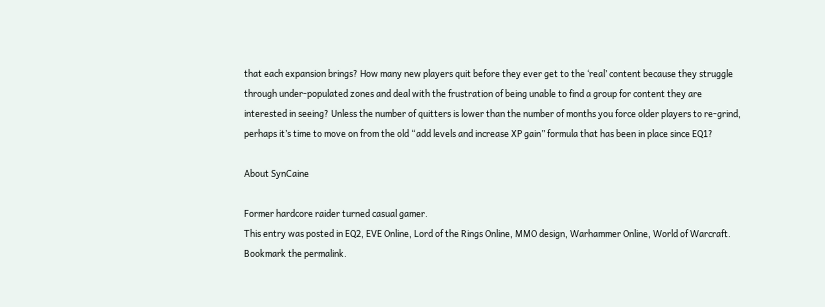that each expansion brings? How many new players quit before they ever get to the ‘real’ content because they struggle through under-populated zones and deal with the frustration of being unable to find a group for content they are interested in seeing? Unless the number of quitters is lower than the number of months you force older players to re-grind, perhaps it’s time to move on from the old “add levels and increase XP gain” formula that has been in place since EQ1?

About SynCaine

Former hardcore raider turned casual gamer.
This entry was posted in EQ2, EVE Online, Lord of the Rings Online, MMO design, Warhammer Online, World of Warcraft. Bookmark the permalink.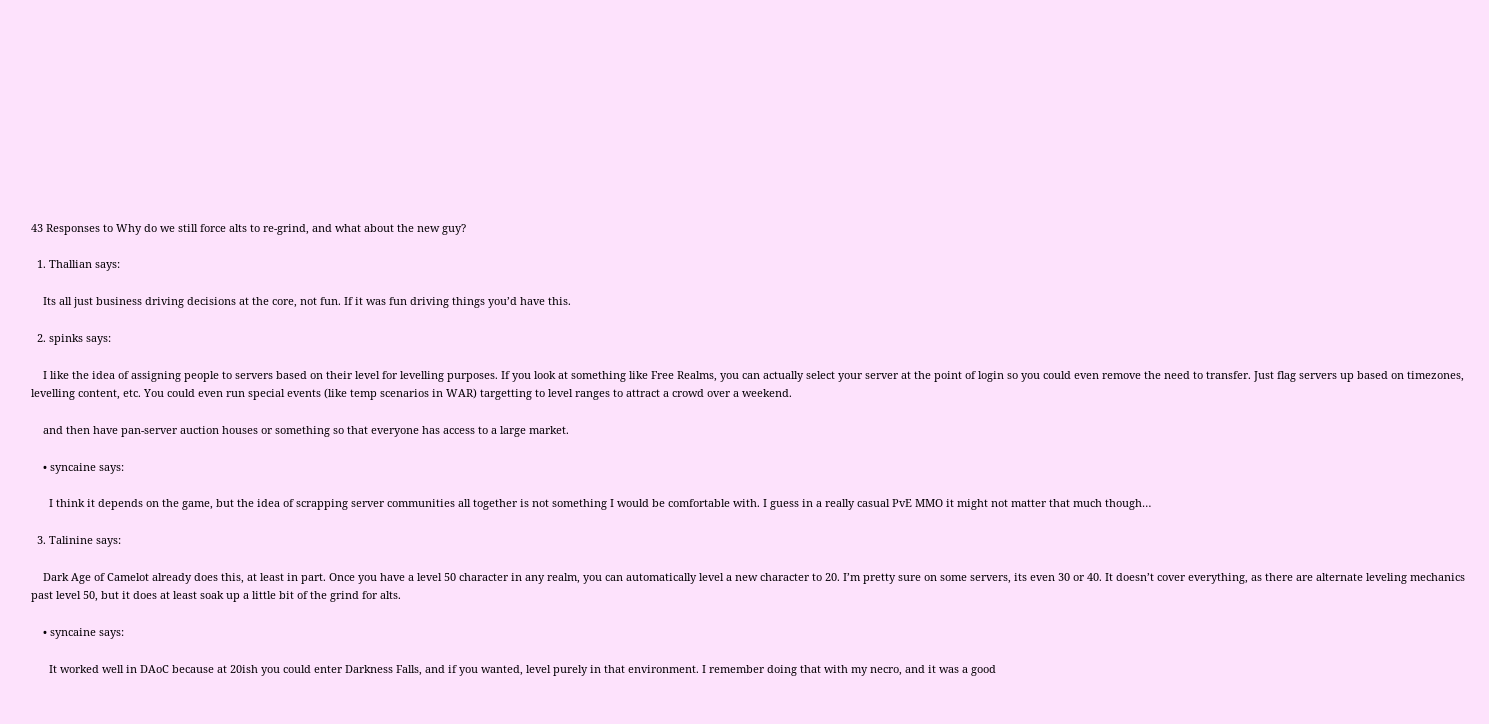43 Responses to Why do we still force alts to re-grind, and what about the new guy?

  1. Thallian says:

    Its all just business driving decisions at the core, not fun. If it was fun driving things you’d have this.

  2. spinks says:

    I like the idea of assigning people to servers based on their level for levelling purposes. If you look at something like Free Realms, you can actually select your server at the point of login so you could even remove the need to transfer. Just flag servers up based on timezones, levelling content, etc. You could even run special events (like temp scenarios in WAR) targetting to level ranges to attract a crowd over a weekend.

    and then have pan-server auction houses or something so that everyone has access to a large market.

    • syncaine says:

      I think it depends on the game, but the idea of scrapping server communities all together is not something I would be comfortable with. I guess in a really casual PvE MMO it might not matter that much though…

  3. Talinine says:

    Dark Age of Camelot already does this, at least in part. Once you have a level 50 character in any realm, you can automatically level a new character to 20. I’m pretty sure on some servers, its even 30 or 40. It doesn’t cover everything, as there are alternate leveling mechanics past level 50, but it does at least soak up a little bit of the grind for alts.

    • syncaine says:

      It worked well in DAoC because at 20ish you could enter Darkness Falls, and if you wanted, level purely in that environment. I remember doing that with my necro, and it was a good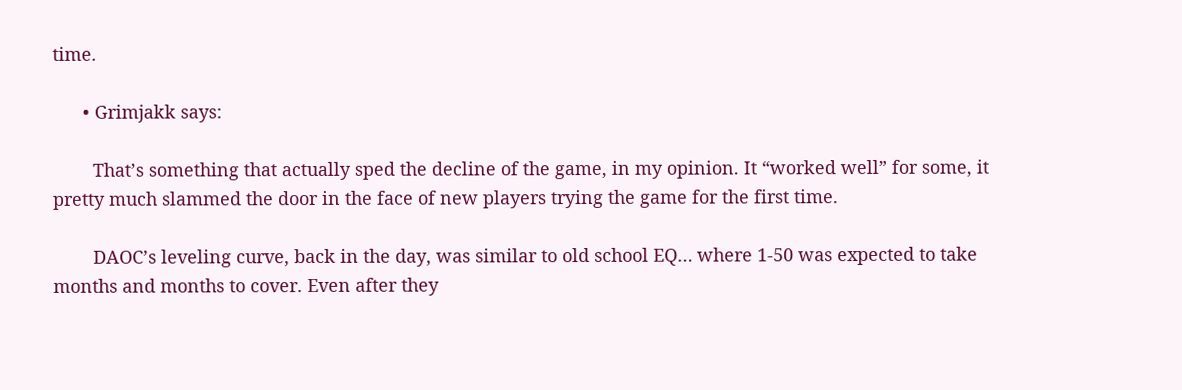time.

      • Grimjakk says:

        That’s something that actually sped the decline of the game, in my opinion. It “worked well” for some, it pretty much slammed the door in the face of new players trying the game for the first time.

        DAOC’s leveling curve, back in the day, was similar to old school EQ… where 1-50 was expected to take months and months to cover. Even after they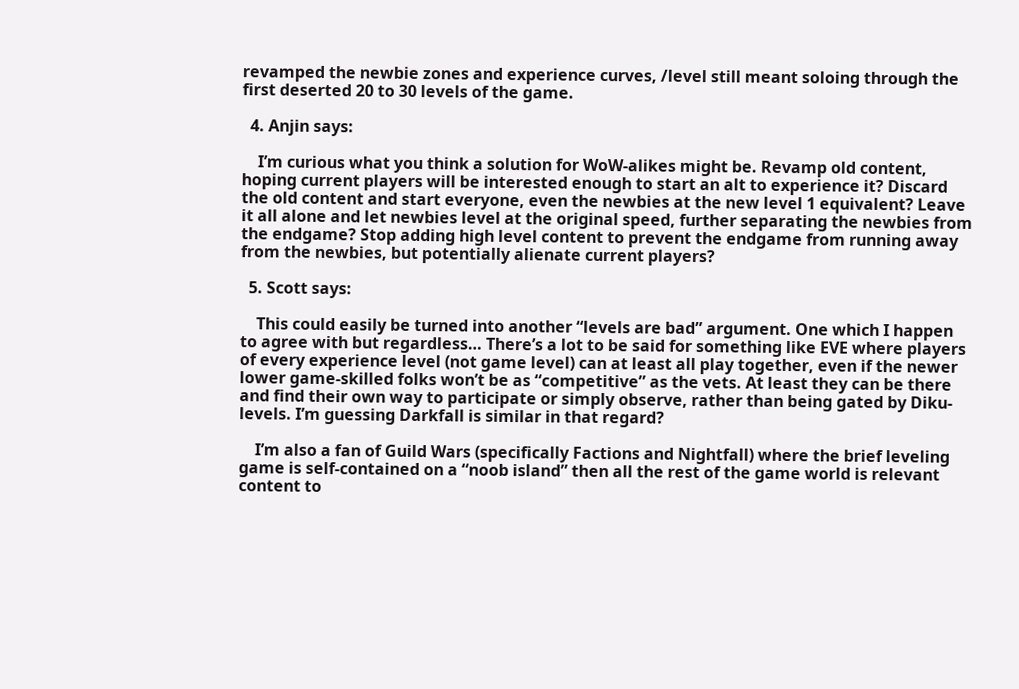revamped the newbie zones and experience curves, /level still meant soloing through the first deserted 20 to 30 levels of the game.

  4. Anjin says:

    I’m curious what you think a solution for WoW-alikes might be. Revamp old content, hoping current players will be interested enough to start an alt to experience it? Discard the old content and start everyone, even the newbies at the new level 1 equivalent? Leave it all alone and let newbies level at the original speed, further separating the newbies from the endgame? Stop adding high level content to prevent the endgame from running away from the newbies, but potentially alienate current players?

  5. Scott says:

    This could easily be turned into another “levels are bad” argument. One which I happen to agree with but regardless… There’s a lot to be said for something like EVE where players of every experience level (not game level) can at least all play together, even if the newer lower game-skilled folks won’t be as “competitive” as the vets. At least they can be there and find their own way to participate or simply observe, rather than being gated by Diku-levels. I’m guessing Darkfall is similar in that regard?

    I’m also a fan of Guild Wars (specifically Factions and Nightfall) where the brief leveling game is self-contained on a “noob island” then all the rest of the game world is relevant content to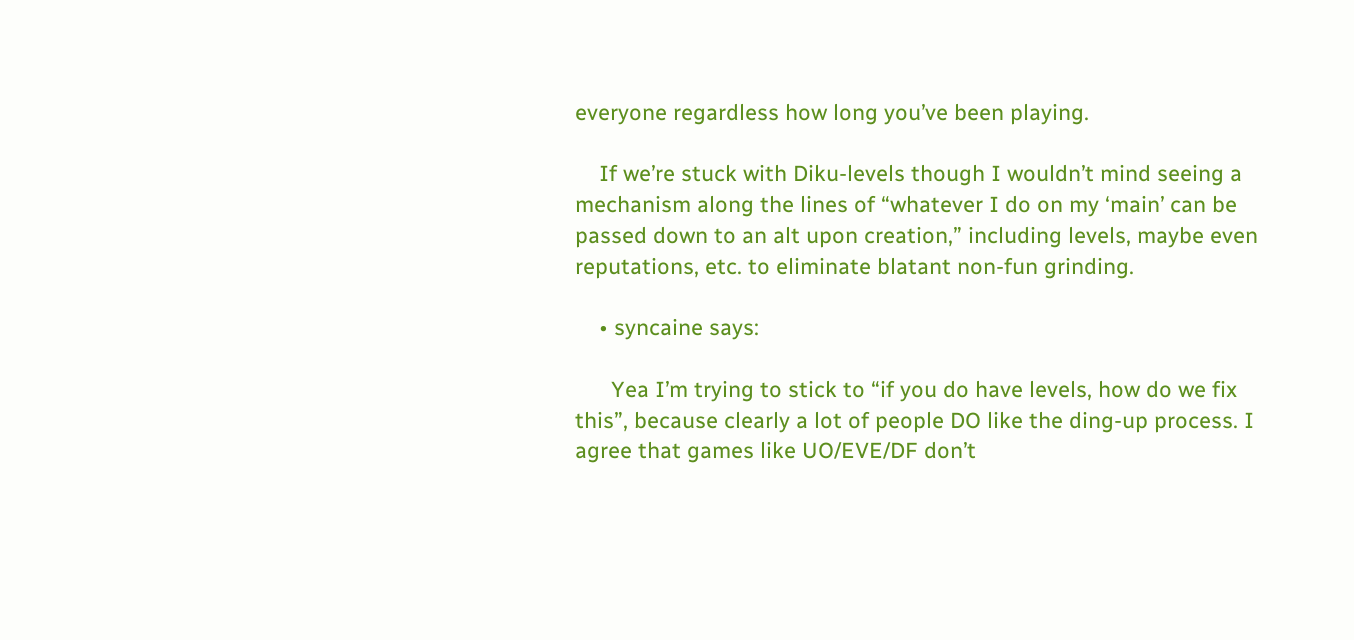everyone regardless how long you’ve been playing.

    If we’re stuck with Diku-levels though I wouldn’t mind seeing a mechanism along the lines of “whatever I do on my ‘main’ can be passed down to an alt upon creation,” including levels, maybe even reputations, etc. to eliminate blatant non-fun grinding.

    • syncaine says:

      Yea I’m trying to stick to “if you do have levels, how do we fix this”, because clearly a lot of people DO like the ding-up process. I agree that games like UO/EVE/DF don’t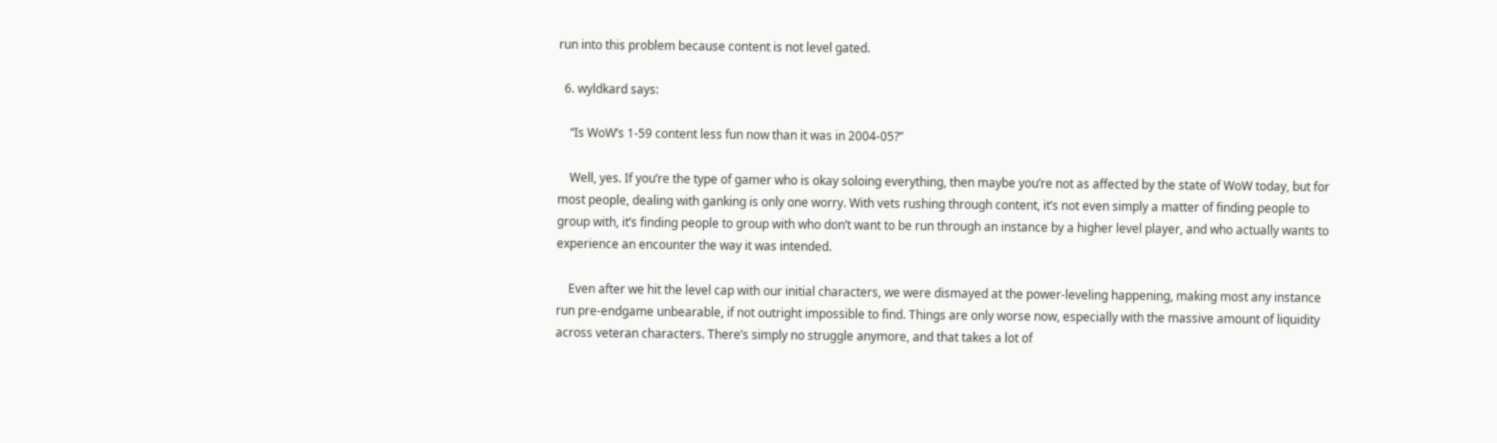run into this problem because content is not level gated.

  6. wyldkard says:

    “Is WoW’s 1-59 content less fun now than it was in 2004-05?”

    Well, yes. If you’re the type of gamer who is okay soloing everything, then maybe you’re not as affected by the state of WoW today, but for most people, dealing with ganking is only one worry. With vets rushing through content, it’s not even simply a matter of finding people to group with, it’s finding people to group with who don’t want to be run through an instance by a higher level player, and who actually wants to experience an encounter the way it was intended.

    Even after we hit the level cap with our initial characters, we were dismayed at the power-leveling happening, making most any instance run pre-endgame unbearable, if not outright impossible to find. Things are only worse now, especially with the massive amount of liquidity across veteran characters. There’s simply no struggle anymore, and that takes a lot of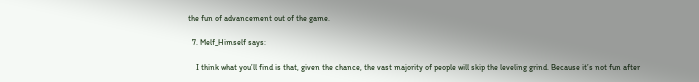the fun of advancement out of the game.

  7. Melf_Himself says:

    I think what you’ll find is that, given the chance, the vast majority of people will skip the leveling grind. Because it’s not fun after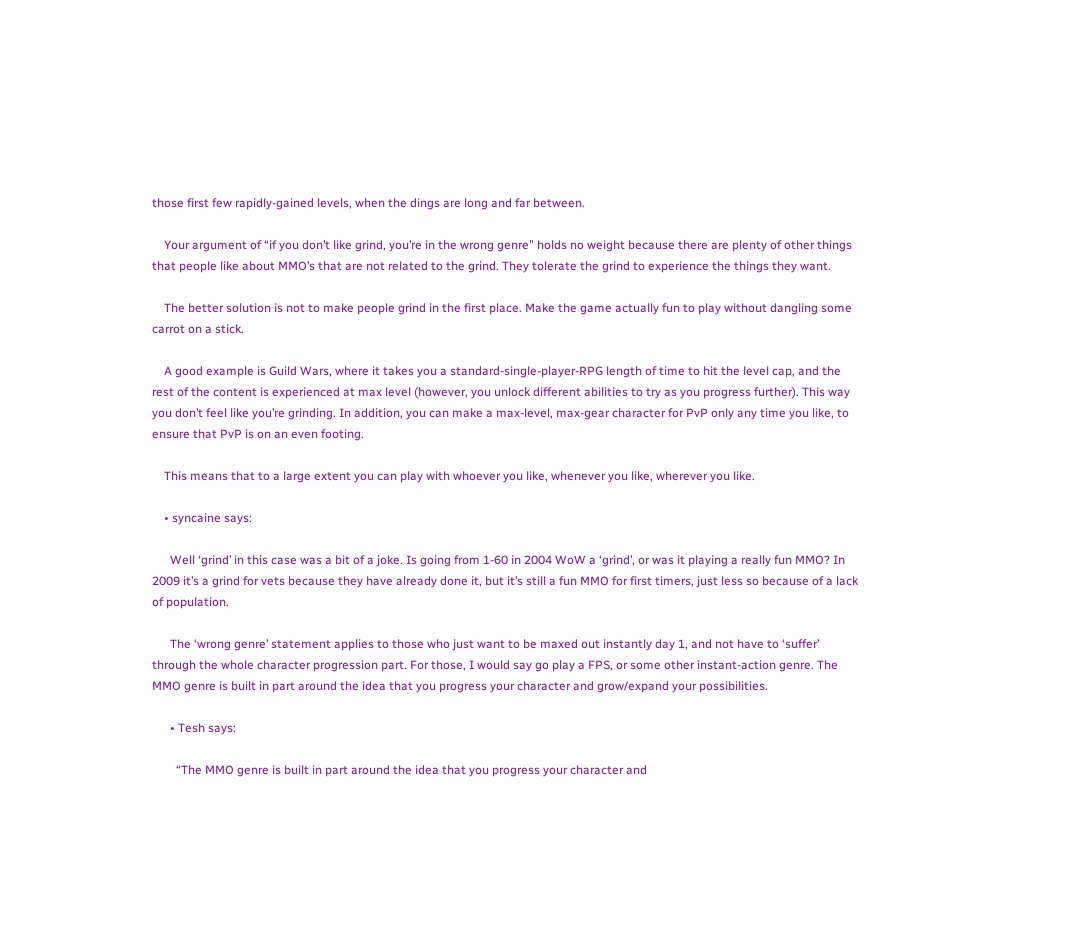those first few rapidly-gained levels, when the dings are long and far between.

    Your argument of “if you don’t like grind, you’re in the wrong genre” holds no weight because there are plenty of other things that people like about MMO’s that are not related to the grind. They tolerate the grind to experience the things they want.

    The better solution is not to make people grind in the first place. Make the game actually fun to play without dangling some carrot on a stick.

    A good example is Guild Wars, where it takes you a standard-single-player-RPG length of time to hit the level cap, and the rest of the content is experienced at max level (however, you unlock different abilities to try as you progress further). This way you don’t feel like you’re grinding. In addition, you can make a max-level, max-gear character for PvP only any time you like, to ensure that PvP is on an even footing.

    This means that to a large extent you can play with whoever you like, whenever you like, wherever you like.

    • syncaine says:

      Well ‘grind’ in this case was a bit of a joke. Is going from 1-60 in 2004 WoW a ‘grind’, or was it playing a really fun MMO? In 2009 it’s a grind for vets because they have already done it, but it’s still a fun MMO for first timers, just less so because of a lack of population.

      The ‘wrong genre’ statement applies to those who just want to be maxed out instantly day 1, and not have to ‘suffer’ through the whole character progression part. For those, I would say go play a FPS, or some other instant-action genre. The MMO genre is built in part around the idea that you progress your character and grow/expand your possibilities.

      • Tesh says:

        “The MMO genre is built in part around the idea that you progress your character and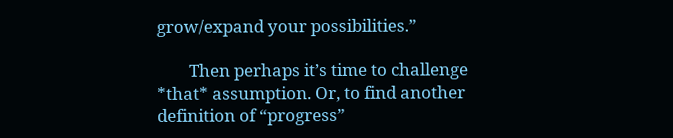grow/expand your possibilities.”

        Then perhaps it’s time to challenge *that* assumption. Or, to find another definition of “progress”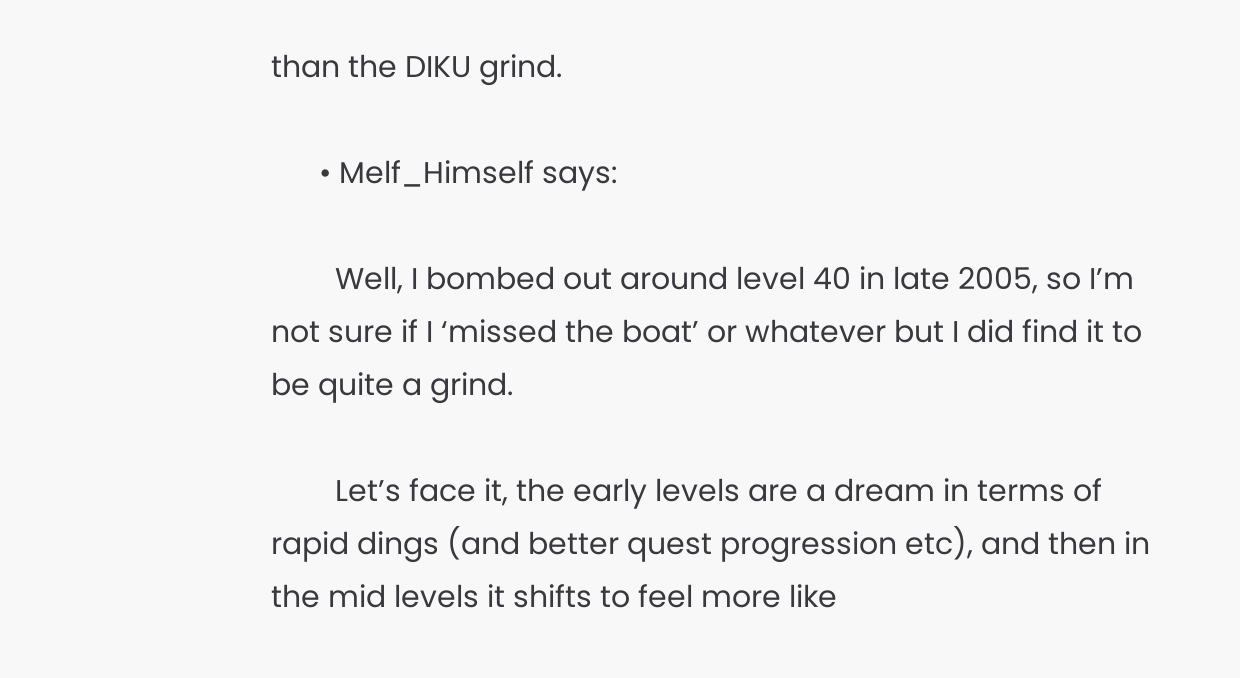than the DIKU grind.

      • Melf_Himself says:

        Well, I bombed out around level 40 in late 2005, so I’m not sure if I ‘missed the boat’ or whatever but I did find it to be quite a grind.

        Let’s face it, the early levels are a dream in terms of rapid dings (and better quest progression etc), and then in the mid levels it shifts to feel more like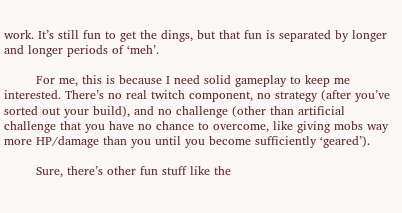work. It’s still fun to get the dings, but that fun is separated by longer and longer periods of ‘meh’.

        For me, this is because I need solid gameplay to keep me interested. There’s no real twitch component, no strategy (after you’ve sorted out your build), and no challenge (other than artificial challenge that you have no chance to overcome, like giving mobs way more HP/damage than you until you become sufficiently ‘geared’).

        Sure, there’s other fun stuff like the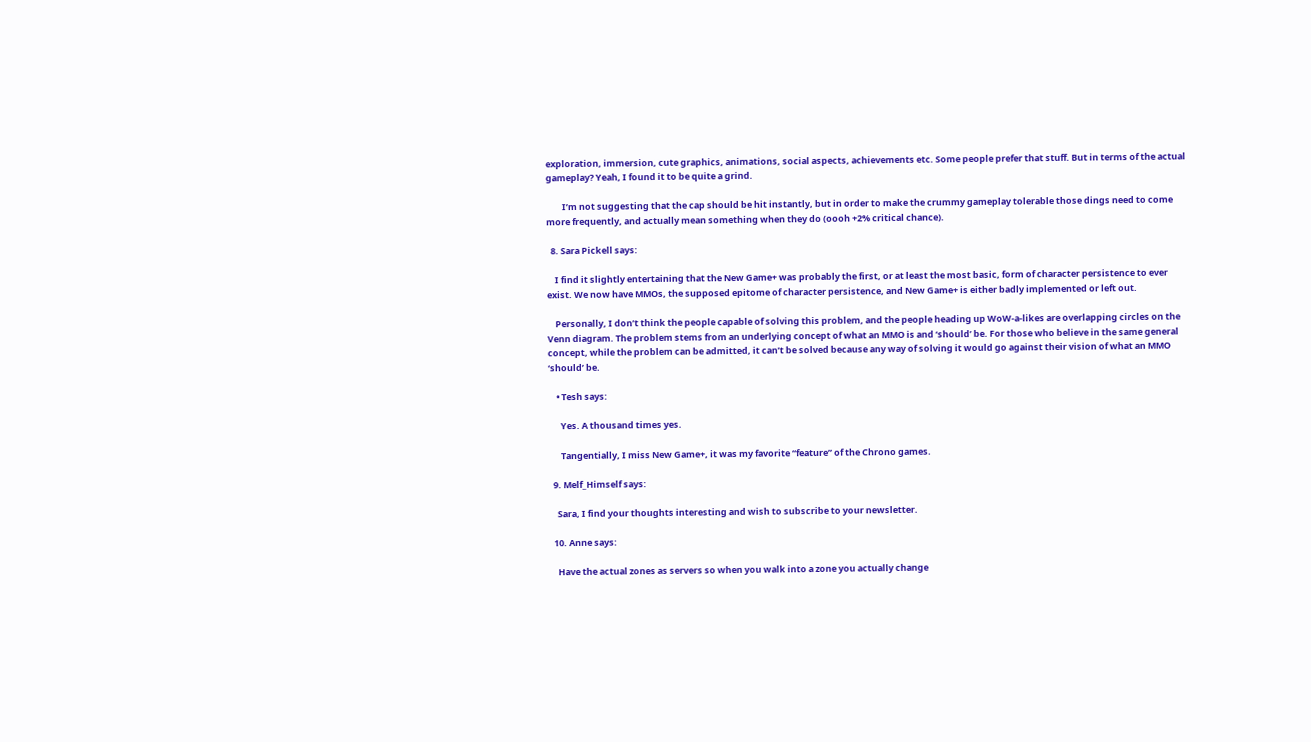exploration, immersion, cute graphics, animations, social aspects, achievements etc. Some people prefer that stuff. But in terms of the actual gameplay? Yeah, I found it to be quite a grind.

        I’m not suggesting that the cap should be hit instantly, but in order to make the crummy gameplay tolerable those dings need to come more frequently, and actually mean something when they do (oooh +2% critical chance).

  8. Sara Pickell says:

    I find it slightly entertaining that the New Game+ was probably the first, or at least the most basic, form of character persistence to ever exist. We now have MMOs, the supposed epitome of character persistence, and New Game+ is either badly implemented or left out.

    Personally, I don’t think the people capable of solving this problem, and the people heading up WoW-a-likes are overlapping circles on the Venn diagram. The problem stems from an underlying concept of what an MMO is and ‘should’ be. For those who believe in the same general concept, while the problem can be admitted, it can’t be solved because any way of solving it would go against their vision of what an MMO ‘should’ be.

    • Tesh says:

      Yes. A thousand times yes.

      Tangentially, I miss New Game+, it was my favorite “feature” of the Chrono games.

  9. Melf_Himself says:

    Sara, I find your thoughts interesting and wish to subscribe to your newsletter.

  10. Anne says:

    Have the actual zones as servers so when you walk into a zone you actually change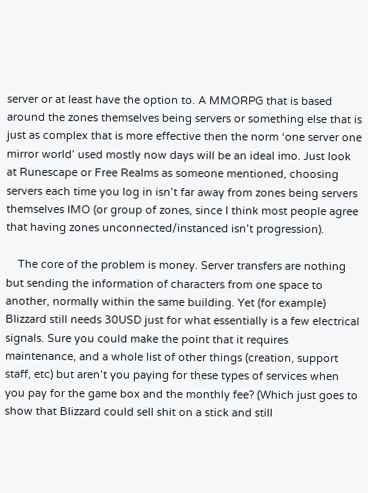server or at least have the option to. A MMORPG that is based around the zones themselves being servers or something else that is just as complex that is more effective then the norm ‘one server one mirror world’ used mostly now days will be an ideal imo. Just look at Runescape or Free Realms as someone mentioned, choosing servers each time you log in isn’t far away from zones being servers themselves IMO (or group of zones, since I think most people agree that having zones unconnected/instanced isn’t progression).

    The core of the problem is money. Server transfers are nothing but sending the information of characters from one space to another, normally within the same building. Yet (for example) Blizzard still needs 30USD just for what essentially is a few electrical signals. Sure you could make the point that it requires maintenance, and a whole list of other things (creation, support staff, etc) but aren’t you paying for these types of services when you pay for the game box and the monthly fee? (Which just goes to show that Blizzard could sell shit on a stick and still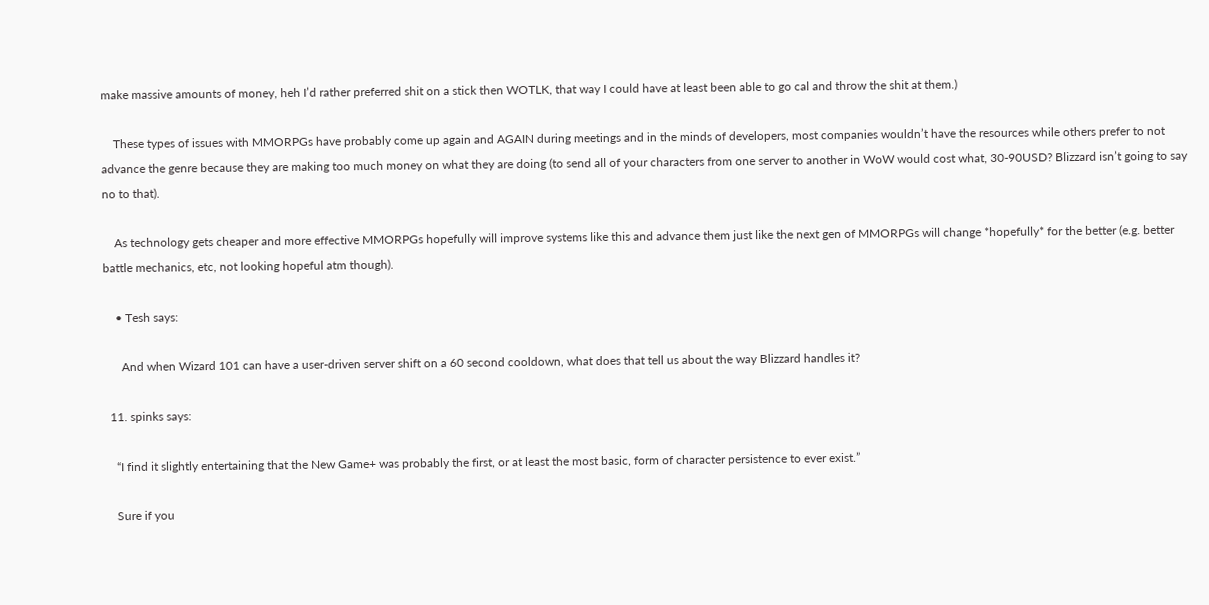make massive amounts of money, heh I’d rather preferred shit on a stick then WOTLK, that way I could have at least been able to go cal and throw the shit at them.)

    These types of issues with MMORPGs have probably come up again and AGAIN during meetings and in the minds of developers, most companies wouldn’t have the resources while others prefer to not advance the genre because they are making too much money on what they are doing (to send all of your characters from one server to another in WoW would cost what, 30-90USD? Blizzard isn’t going to say no to that).

    As technology gets cheaper and more effective MMORPGs hopefully will improve systems like this and advance them just like the next gen of MMORPGs will change *hopefully* for the better (e.g. better battle mechanics, etc, not looking hopeful atm though).

    • Tesh says:

      And when Wizard 101 can have a user-driven server shift on a 60 second cooldown, what does that tell us about the way Blizzard handles it?

  11. spinks says:

    “I find it slightly entertaining that the New Game+ was probably the first, or at least the most basic, form of character persistence to ever exist.”

    Sure if you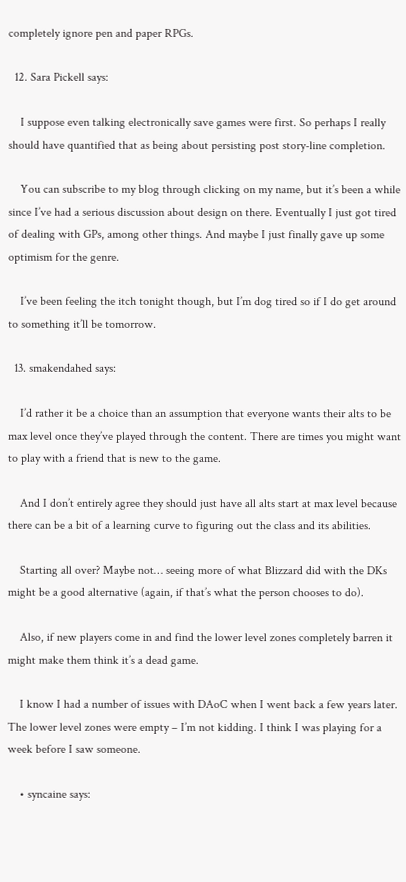completely ignore pen and paper RPGs.

  12. Sara Pickell says:

    I suppose even talking electronically save games were first. So perhaps I really should have quantified that as being about persisting post story-line completion.

    You can subscribe to my blog through clicking on my name, but it’s been a while since I’ve had a serious discussion about design on there. Eventually I just got tired of dealing with GPs, among other things. And maybe I just finally gave up some optimism for the genre.

    I’ve been feeling the itch tonight though, but I’m dog tired so if I do get around to something it’ll be tomorrow.

  13. smakendahed says:

    I’d rather it be a choice than an assumption that everyone wants their alts to be max level once they’ve played through the content. There are times you might want to play with a friend that is new to the game.

    And I don’t entirely agree they should just have all alts start at max level because there can be a bit of a learning curve to figuring out the class and its abilities.

    Starting all over? Maybe not… seeing more of what Blizzard did with the DKs might be a good alternative (again, if that’s what the person chooses to do).

    Also, if new players come in and find the lower level zones completely barren it might make them think it’s a dead game.

    I know I had a number of issues with DAoC when I went back a few years later. The lower level zones were empty – I’m not kidding. I think I was playing for a week before I saw someone.

    • syncaine says: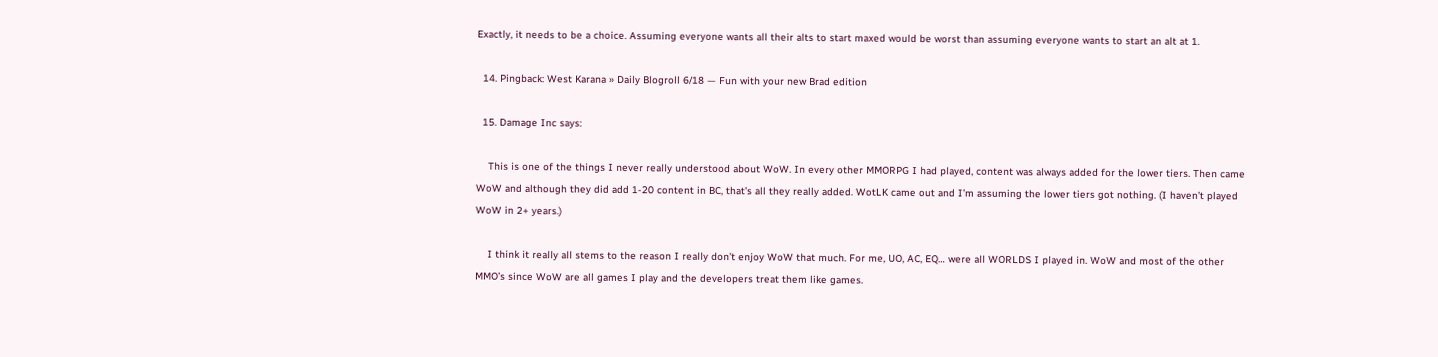Exactly, it needs to be a choice. Assuming everyone wants all their alts to start maxed would be worst than assuming everyone wants to start an alt at 1.

  14. Pingback: West Karana » Daily Blogroll 6/18 — Fun with your new Brad edition

  15. Damage Inc says:

    This is one of the things I never really understood about WoW. In every other MMORPG I had played, content was always added for the lower tiers. Then came WoW and although they did add 1-20 content in BC, that’s all they really added. WotLK came out and I’m assuming the lower tiers got nothing. (I haven’t played WoW in 2+ years.)

    I think it really all stems to the reason I really don’t enjoy WoW that much. For me, UO, AC, EQ… were all WORLDS I played in. WoW and most of the other MMO’s since WoW are all games I play and the developers treat them like games.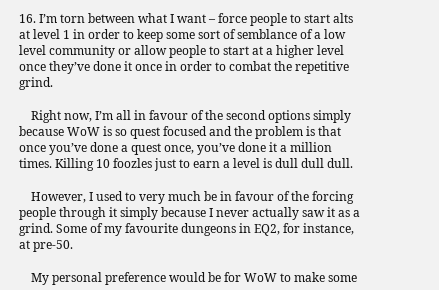16. I’m torn between what I want – force people to start alts at level 1 in order to keep some sort of semblance of a low level community or allow people to start at a higher level once they’ve done it once in order to combat the repetitive grind.

    Right now, I’m all in favour of the second options simply because WoW is so quest focused and the problem is that once you’ve done a quest once, you’ve done it a million times. Killing 10 foozles just to earn a level is dull dull dull.

    However, I used to very much be in favour of the forcing people through it simply because I never actually saw it as a grind. Some of my favourite dungeons in EQ2, for instance, at pre-50.

    My personal preference would be for WoW to make some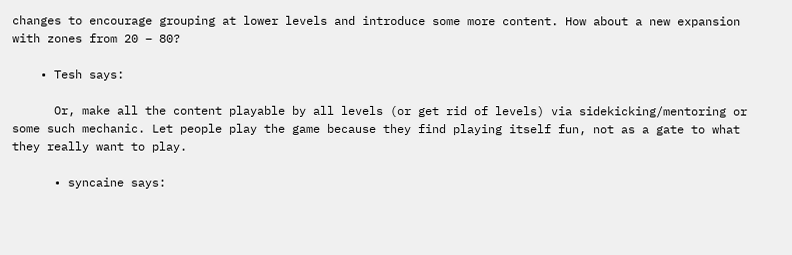changes to encourage grouping at lower levels and introduce some more content. How about a new expansion with zones from 20 – 80?

    • Tesh says:

      Or, make all the content playable by all levels (or get rid of levels) via sidekicking/mentoring or some such mechanic. Let people play the game because they find playing itself fun, not as a gate to what they really want to play.

      • syncaine says: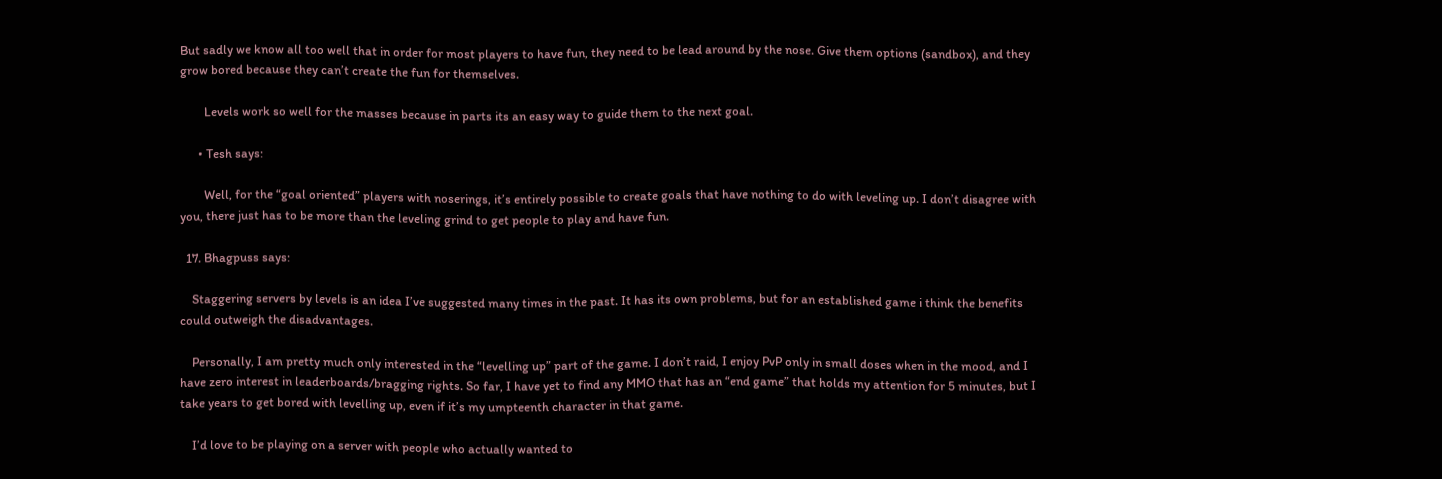But sadly we know all too well that in order for most players to have fun, they need to be lead around by the nose. Give them options (sandbox), and they grow bored because they can’t create the fun for themselves.

        Levels work so well for the masses because in parts its an easy way to guide them to the next goal.

      • Tesh says:

        Well, for the “goal oriented” players with noserings, it’s entirely possible to create goals that have nothing to do with leveling up. I don’t disagree with you, there just has to be more than the leveling grind to get people to play and have fun.

  17. Bhagpuss says:

    Staggering servers by levels is an idea I’ve suggested many times in the past. It has its own problems, but for an established game i think the benefits could outweigh the disadvantages.

    Personally, I am pretty much only interested in the “levelling up” part of the game. I don’t raid, I enjoy PvP only in small doses when in the mood, and I have zero interest in leaderboards/bragging rights. So far, I have yet to find any MMO that has an “end game” that holds my attention for 5 minutes, but I take years to get bored with levelling up, even if it’s my umpteenth character in that game.

    I’d love to be playing on a server with people who actually wanted to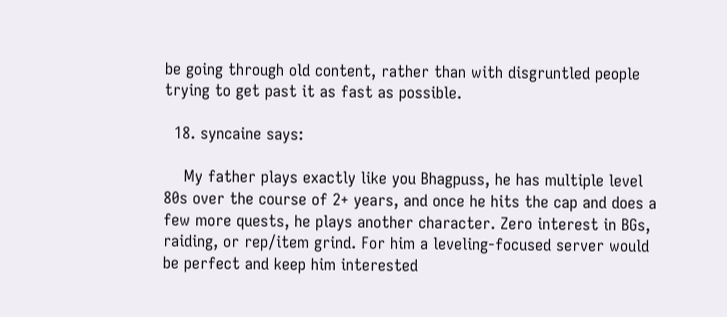be going through old content, rather than with disgruntled people trying to get past it as fast as possible.

  18. syncaine says:

    My father plays exactly like you Bhagpuss, he has multiple level 80s over the course of 2+ years, and once he hits the cap and does a few more quests, he plays another character. Zero interest in BGs, raiding, or rep/item grind. For him a leveling-focused server would be perfect and keep him interested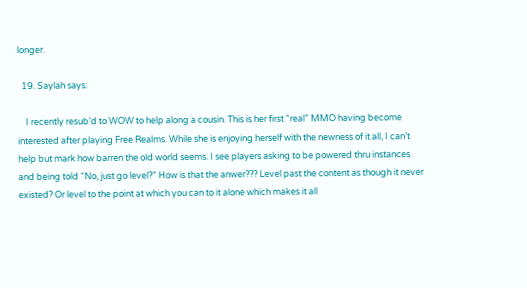longer.

  19. Saylah says:

    I recently resub’d to WOW to help along a cousin. This is her first “real” MMO having become interested after playing Free Realms. While she is enjoying herself with the newness of it all, I can’t help but mark how barren the old world seems. I see players asking to be powered thru instances and being told “No, just go level?” How is that the anwer??? Level past the content as though it never existed? Or level to the point at which you can to it alone which makes it all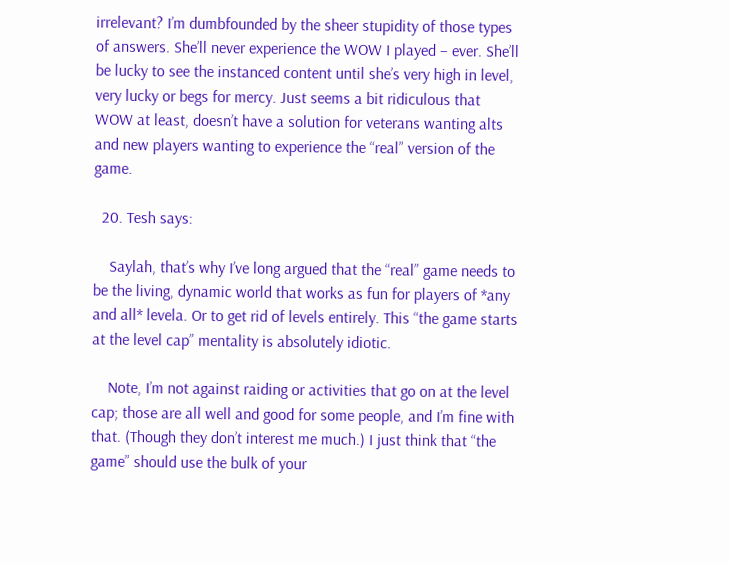irrelevant? I’m dumbfounded by the sheer stupidity of those types of answers. She’ll never experience the WOW I played – ever. She’ll be lucky to see the instanced content until she’s very high in level, very lucky or begs for mercy. Just seems a bit ridiculous that WOW at least, doesn’t have a solution for veterans wanting alts and new players wanting to experience the “real” version of the game.

  20. Tesh says:

    Saylah, that’s why I’ve long argued that the “real” game needs to be the living, dynamic world that works as fun for players of *any and all* levela. Or to get rid of levels entirely. This “the game starts at the level cap” mentality is absolutely idiotic.

    Note, I’m not against raiding or activities that go on at the level cap; those are all well and good for some people, and I’m fine with that. (Though they don’t interest me much.) I just think that “the game” should use the bulk of your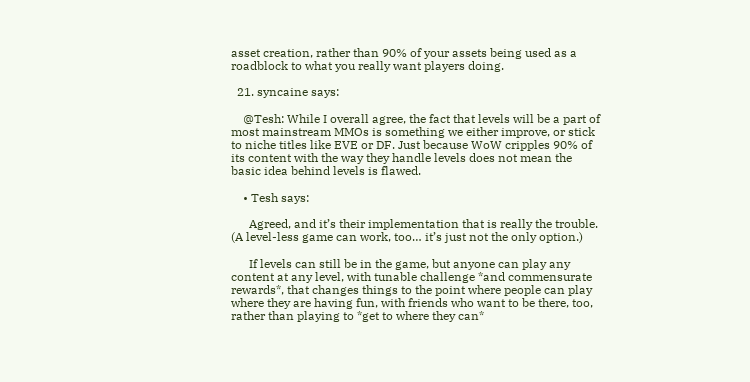asset creation, rather than 90% of your assets being used as a roadblock to what you really want players doing.

  21. syncaine says:

    @Tesh: While I overall agree, the fact that levels will be a part of most mainstream MMOs is something we either improve, or stick to niche titles like EVE or DF. Just because WoW cripples 90% of its content with the way they handle levels does not mean the basic idea behind levels is flawed.

    • Tesh says:

      Agreed, and it’s their implementation that is really the trouble. (A level-less game can work, too… it’s just not the only option.)

      If levels can still be in the game, but anyone can play any content at any level, with tunable challenge *and commensurate rewards*, that changes things to the point where people can play where they are having fun, with friends who want to be there, too, rather than playing to *get to where they can*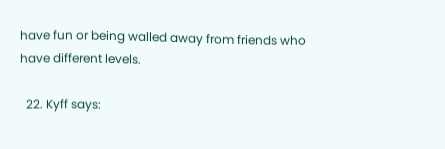have fun or being walled away from friends who have different levels.

  22. Kyff says: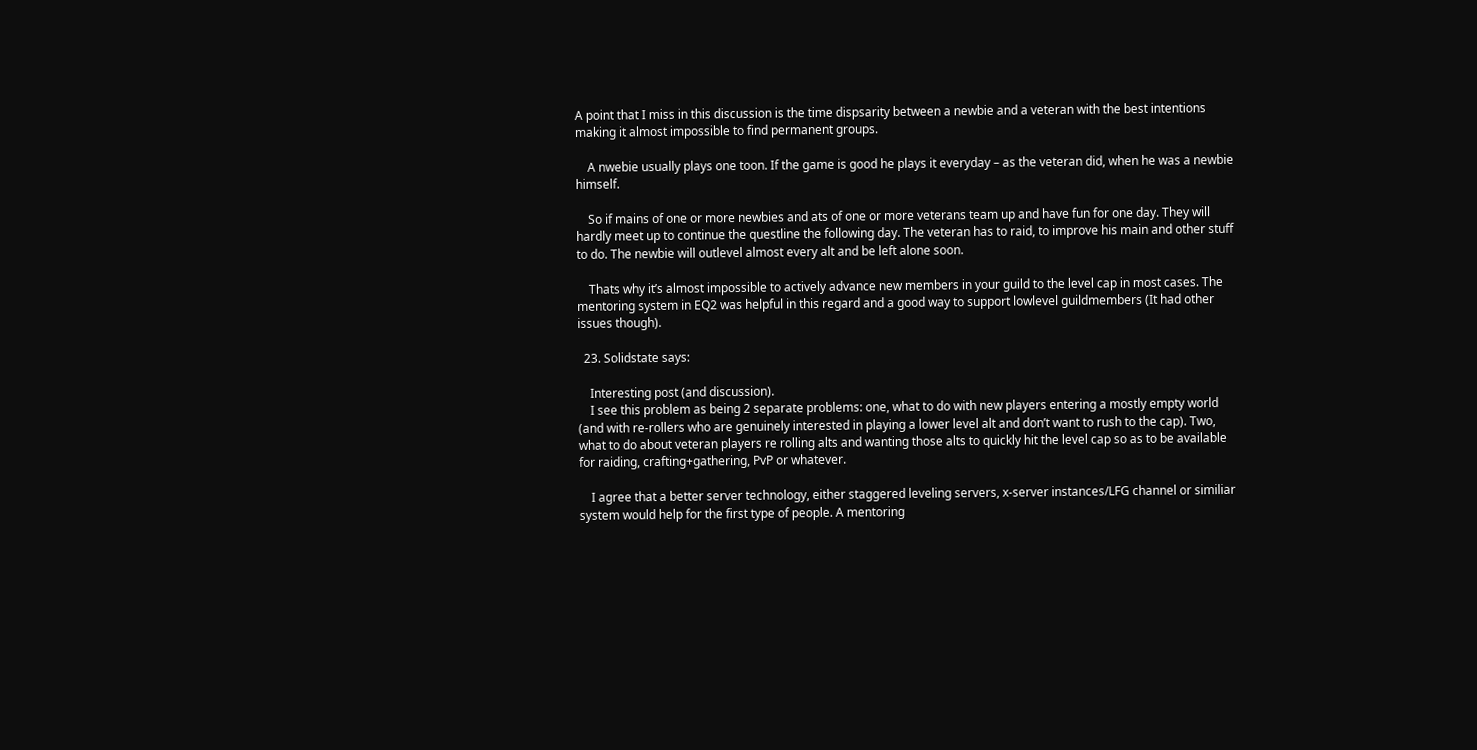A point that I miss in this discussion is the time dispsarity between a newbie and a veteran with the best intentions making it almost impossible to find permanent groups.

    A nwebie usually plays one toon. If the game is good he plays it everyday – as the veteran did, when he was a newbie himself.

    So if mains of one or more newbies and ats of one or more veterans team up and have fun for one day. They will hardly meet up to continue the questline the following day. The veteran has to raid, to improve his main and other stuff to do. The newbie will outlevel almost every alt and be left alone soon.

    Thats why it’s almost impossible to actively advance new members in your guild to the level cap in most cases. The mentoring system in EQ2 was helpful in this regard and a good way to support lowlevel guildmembers (It had other issues though).

  23. Solidstate says:

    Interesting post (and discussion).
    I see this problem as being 2 separate problems: one, what to do with new players entering a mostly empty world (and with re-rollers who are genuinely interested in playing a lower level alt and don’t want to rush to the cap). Two, what to do about veteran players re rolling alts and wanting those alts to quickly hit the level cap so as to be available for raiding, crafting+gathering, PvP or whatever.

    I agree that a better server technology, either staggered leveling servers, x-server instances/LFG channel or similiar system would help for the first type of people. A mentoring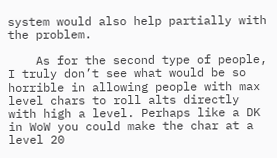system would also help partially with the problem.

    As for the second type of people, I truly don’t see what would be so horrible in allowing people with max level chars to roll alts directly with high a level. Perhaps like a DK in WoW you could make the char at a level 20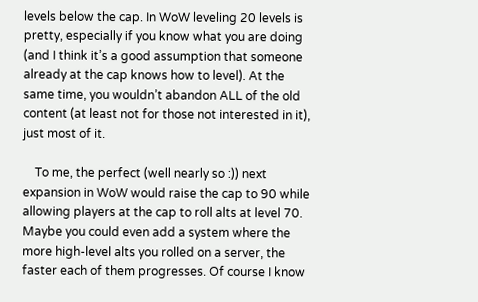levels below the cap. In WoW leveling 20 levels is pretty, especially if you know what you are doing (and I think it’s a good assumption that someone already at the cap knows how to level). At the same time, you wouldn’t abandon ALL of the old content (at least not for those not interested in it), just most of it.

    To me, the perfect (well nearly so :)) next expansion in WoW would raise the cap to 90 while allowing players at the cap to roll alts at level 70. Maybe you could even add a system where the more high-level alts you rolled on a server, the faster each of them progresses. Of course I know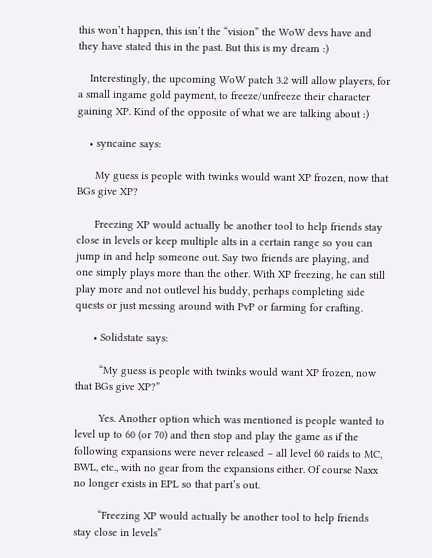this won’t happen, this isn’t the “vision” the WoW devs have and they have stated this in the past. But this is my dream :)

    Interestingly, the upcoming WoW patch 3.2 will allow players, for a small ingame gold payment, to freeze/unfreeze their character gaining XP. Kind of the opposite of what we are talking about :)

    • syncaine says:

      My guess is people with twinks would want XP frozen, now that BGs give XP?

      Freezing XP would actually be another tool to help friends stay close in levels or keep multiple alts in a certain range so you can jump in and help someone out. Say two friends are playing, and one simply plays more than the other. With XP freezing, he can still play more and not outlevel his buddy, perhaps completing side quests or just messing around with PvP or farming for crafting.

      • Solidstate says:

        “My guess is people with twinks would want XP frozen, now that BGs give XP?”

        Yes. Another option which was mentioned is people wanted to level up to 60 (or 70) and then stop and play the game as if the following expansions were never released – all level 60 raids to MC, BWL, etc., with no gear from the expansions either. Of course Naxx no longer exists in EPL so that part’s out.

        “Freezing XP would actually be another tool to help friends stay close in levels”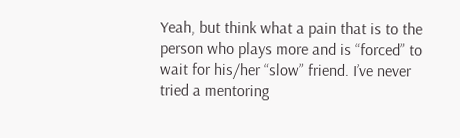Yeah, but think what a pain that is to the person who plays more and is “forced” to wait for his/her “slow” friend. I’ve never tried a mentoring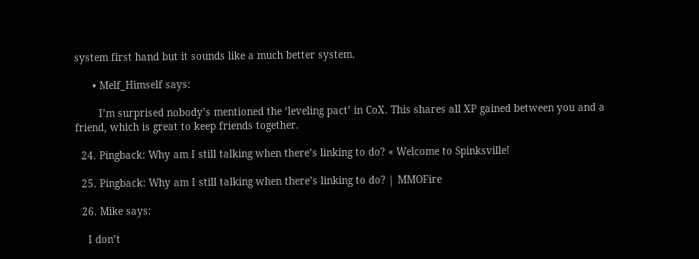system first hand but it sounds like a much better system.

      • Melf_Himself says:

        I’m surprised nobody’s mentioned the ‘leveling pact’ in CoX. This shares all XP gained between you and a friend, which is great to keep friends together.

  24. Pingback: Why am I still talking when there’s linking to do? « Welcome to Spinksville!

  25. Pingback: Why am I still talking when there’s linking to do? | MMOFire

  26. Mike says:

    I don’t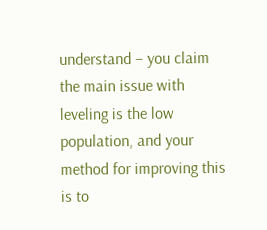understand – you claim the main issue with leveling is the low population, and your method for improving this is to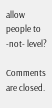allow people to -not- level?

Comments are closed.